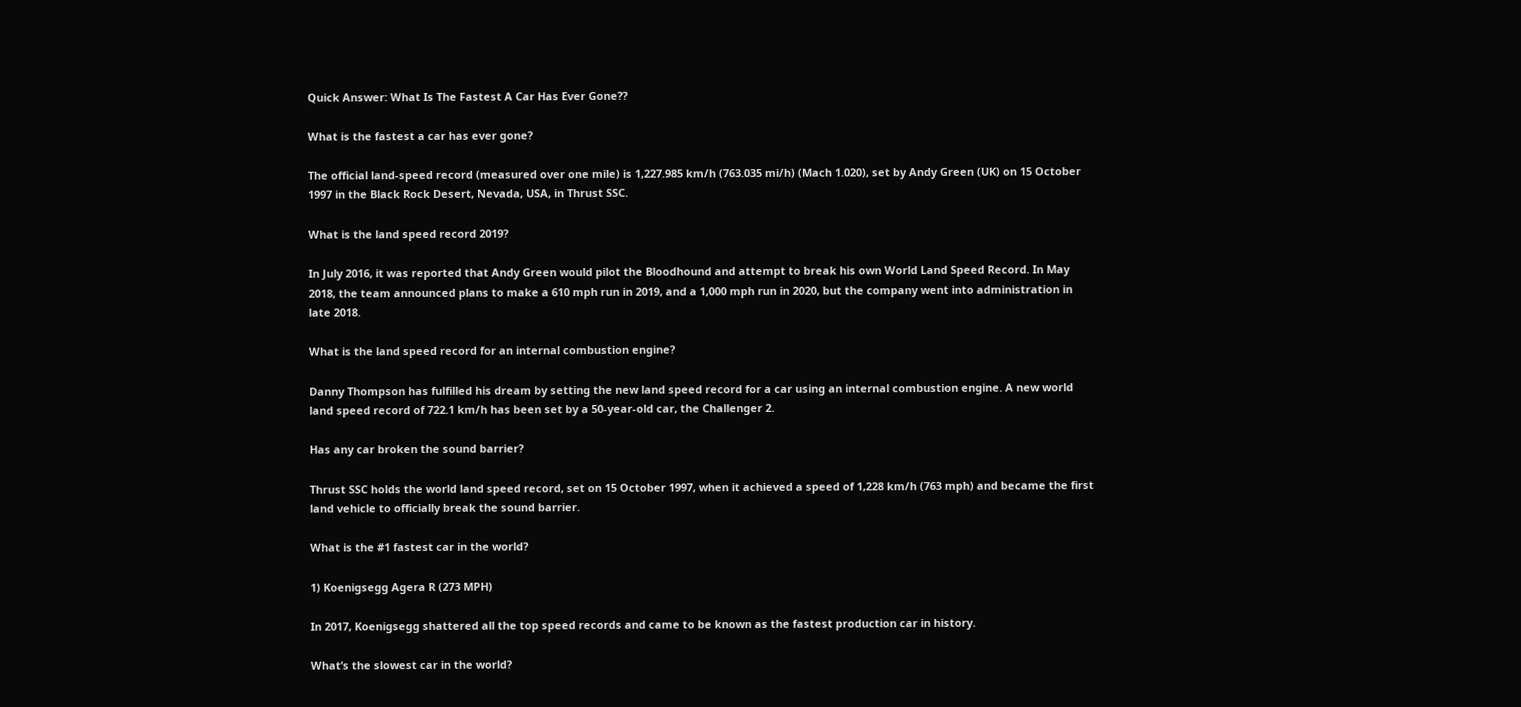Quick Answer: What Is The Fastest A Car Has Ever Gone??

What is the fastest a car has ever gone?

The official land-speed record (measured over one mile) is 1,227.985 km/h (763.035 mi/h) (Mach 1.020), set by Andy Green (UK) on 15 October 1997 in the Black Rock Desert, Nevada, USA, in Thrust SSC.

What is the land speed record 2019?

In July 2016, it was reported that Andy Green would pilot the Bloodhound and attempt to break his own World Land Speed Record. In May 2018, the team announced plans to make a 610 mph run in 2019, and a 1,000 mph run in 2020, but the company went into administration in late 2018.

What is the land speed record for an internal combustion engine?

Danny Thompson has fulfilled his dream by setting the new land speed record for a car using an internal combustion engine. A new world land speed record of 722.1 km/h has been set by a 50-year-old car, the Challenger 2.

Has any car broken the sound barrier?

Thrust SSC holds the world land speed record, set on 15 October 1997, when it achieved a speed of 1,228 km/h (763 mph) and became the first land vehicle to officially break the sound barrier.

What is the #1 fastest car in the world?

1) Koenigsegg Agera R (273 MPH)

In 2017, Koenigsegg shattered all the top speed records and came to be known as the fastest production car in history.

What’s the slowest car in the world?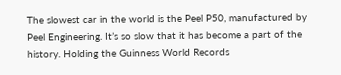The slowest car in the world is the Peel P50, manufactured by Peel Engineering. It’s so slow that it has become a part of the history. Holding the Guinness World Records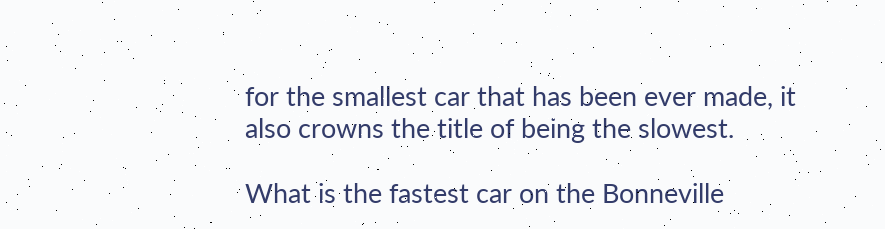for the smallest car that has been ever made, it also crowns the title of being the slowest.

What is the fastest car on the Bonneville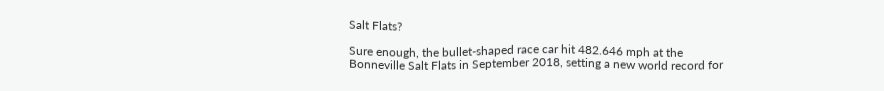Salt Flats?

Sure enough, the bullet-shaped race car hit 482.646 mph at the Bonneville Salt Flats in September 2018, setting a new world record for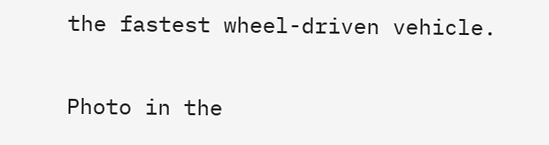the fastest wheel-driven vehicle.

Photo in the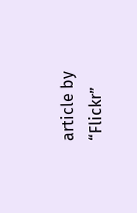article by “Flickr”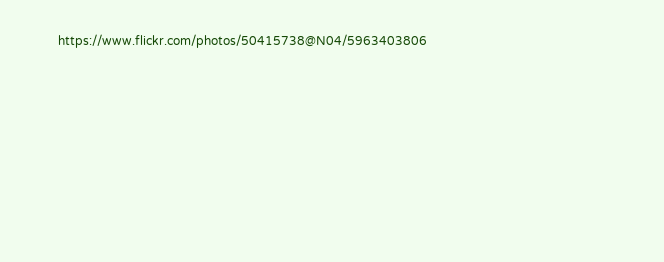https://www.flickr.com/photos/50415738@N04/5963403806